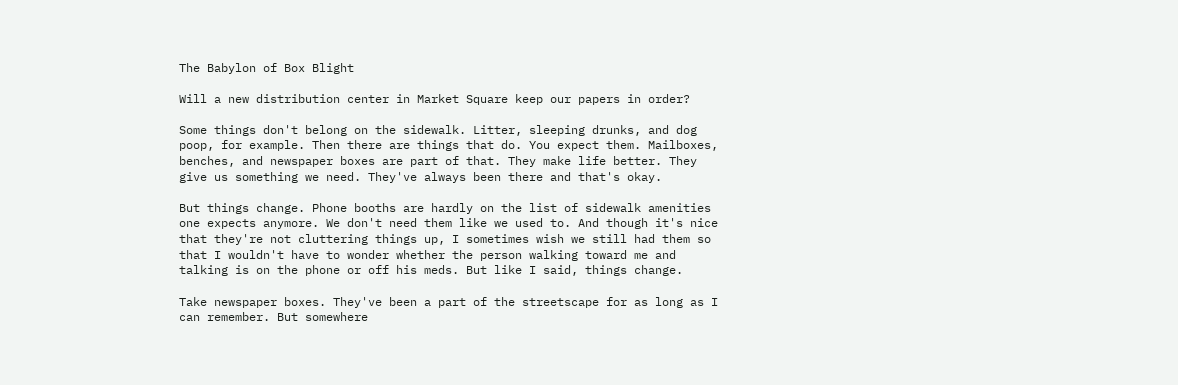The Babylon of Box Blight

Will a new distribution center in Market Square keep our papers in order?

Some things don't belong on the sidewalk. Litter, sleeping drunks, and dog poop, for example. Then there are things that do. You expect them. Mailboxes, benches, and newspaper boxes are part of that. They make life better. They give us something we need. They've always been there and that's okay.

But things change. Phone booths are hardly on the list of sidewalk amenities one expects anymore. We don't need them like we used to. And though it's nice that they're not cluttering things up, I sometimes wish we still had them so that I wouldn't have to wonder whether the person walking toward me and talking is on the phone or off his meds. But like I said, things change.

Take newspaper boxes. They've been a part of the streetscape for as long as I can remember. But somewhere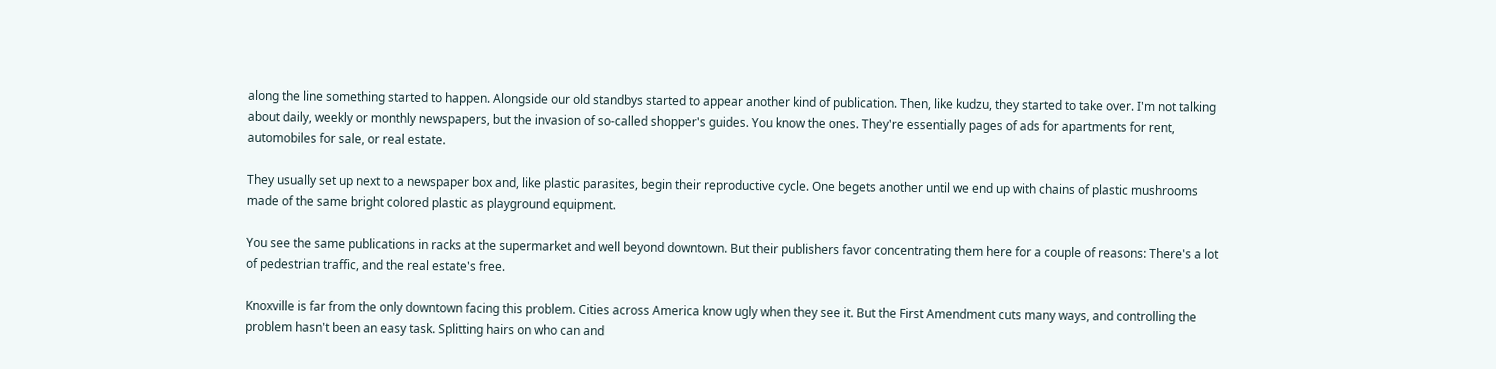along the line something started to happen. Alongside our old standbys started to appear another kind of publication. Then, like kudzu, they started to take over. I'm not talking about daily, weekly or monthly newspapers, but the invasion of so-called shopper's guides. You know the ones. They're essentially pages of ads for apartments for rent, automobiles for sale, or real estate.

They usually set up next to a newspaper box and, like plastic parasites, begin their reproductive cycle. One begets another until we end up with chains of plastic mushrooms made of the same bright colored plastic as playground equipment.

You see the same publications in racks at the supermarket and well beyond downtown. But their publishers favor concentrating them here for a couple of reasons: There's a lot of pedestrian traffic, and the real estate's free.

Knoxville is far from the only downtown facing this problem. Cities across America know ugly when they see it. But the First Amendment cuts many ways, and controlling the problem hasn't been an easy task. Splitting hairs on who can and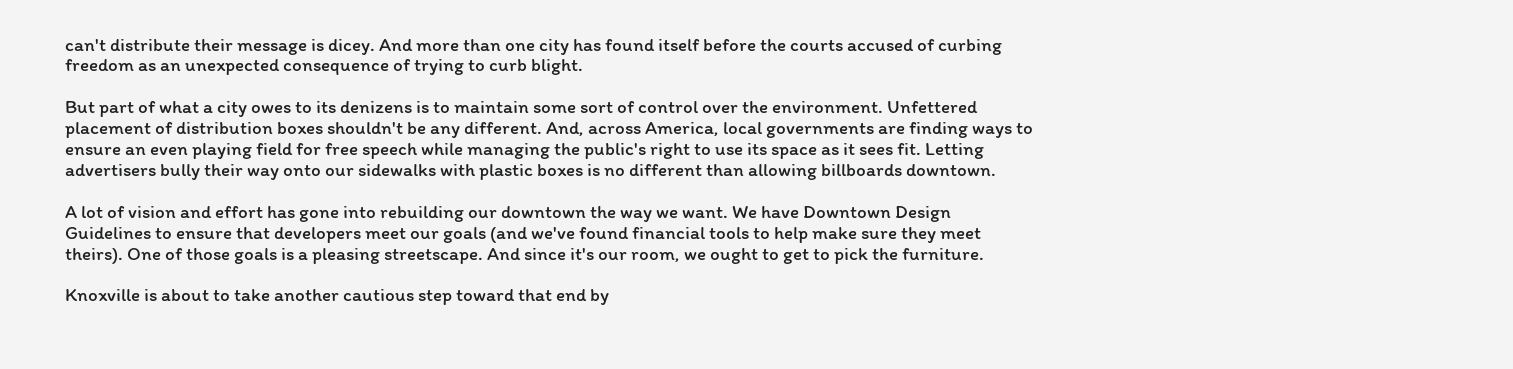can't distribute their message is dicey. And more than one city has found itself before the courts accused of curbing freedom as an unexpected consequence of trying to curb blight.

But part of what a city owes to its denizens is to maintain some sort of control over the environment. Unfettered placement of distribution boxes shouldn't be any different. And, across America, local governments are finding ways to ensure an even playing field for free speech while managing the public's right to use its space as it sees fit. Letting advertisers bully their way onto our sidewalks with plastic boxes is no different than allowing billboards downtown.

A lot of vision and effort has gone into rebuilding our downtown the way we want. We have Downtown Design Guidelines to ensure that developers meet our goals (and we've found financial tools to help make sure they meet theirs). One of those goals is a pleasing streetscape. And since it's our room, we ought to get to pick the furniture.

Knoxville is about to take another cautious step toward that end by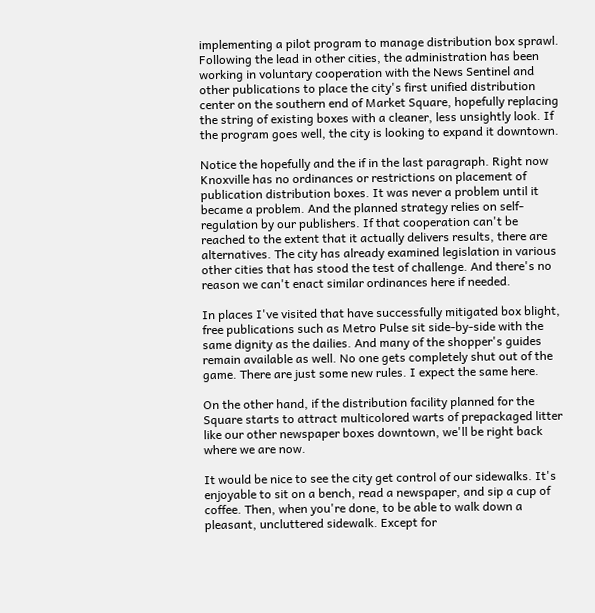implementing a pilot program to manage distribution box sprawl. Following the lead in other cities, the administration has been working in voluntary cooperation with the News Sentinel and other publications to place the city's first unified distribution center on the southern end of Market Square, hopefully replacing the string of existing boxes with a cleaner, less unsightly look. If the program goes well, the city is looking to expand it downtown.

Notice the hopefully and the if in the last paragraph. Right now Knoxville has no ordinances or restrictions on placement of publication distribution boxes. It was never a problem until it became a problem. And the planned strategy relies on self-regulation by our publishers. If that cooperation can't be reached to the extent that it actually delivers results, there are alternatives. The city has already examined legislation in various other cities that has stood the test of challenge. And there's no reason we can't enact similar ordinances here if needed.

In places I've visited that have successfully mitigated box blight, free publications such as Metro Pulse sit side-by-side with the same dignity as the dailies. And many of the shopper's guides remain available as well. No one gets completely shut out of the game. There are just some new rules. I expect the same here.

On the other hand, if the distribution facility planned for the Square starts to attract multicolored warts of prepackaged litter like our other newspaper boxes downtown, we'll be right back where we are now.

It would be nice to see the city get control of our sidewalks. It's enjoyable to sit on a bench, read a newspaper, and sip a cup of coffee. Then, when you're done, to be able to walk down a pleasant, uncluttered sidewalk. Except for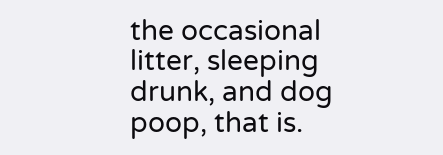the occasional litter, sleeping drunk, and dog poop, that is.